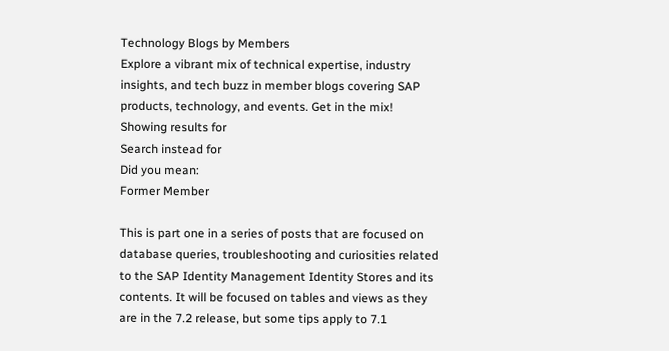Technology Blogs by Members
Explore a vibrant mix of technical expertise, industry insights, and tech buzz in member blogs covering SAP products, technology, and events. Get in the mix!
Showing results for
Search instead for
Did you mean:
Former Member

This is part one in a series of posts that are focused on database queries, troubleshooting and curiosities related to the SAP Identity Management Identity Stores and its contents. It will be focused on tables and views as they are in the 7.2 release, but some tips apply to 7.1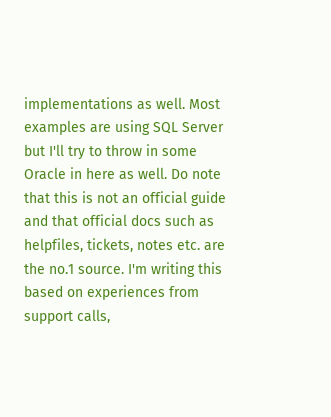implementations as well. Most examples are using SQL Server but I'll try to throw in some Oracle in here as well. Do note that this is not an official guide and that official docs such as helpfiles, tickets, notes etc. are the no.1 source. I'm writing this based on experiences from support calls,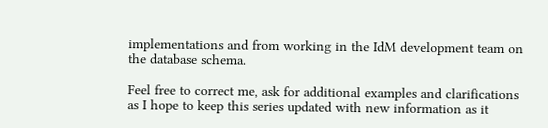implementations and from working in the IdM development team on the database schema.

Feel free to correct me, ask for additional examples and clarifications as I hope to keep this series updated with new information as it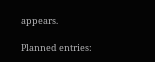appears.

Planned entries: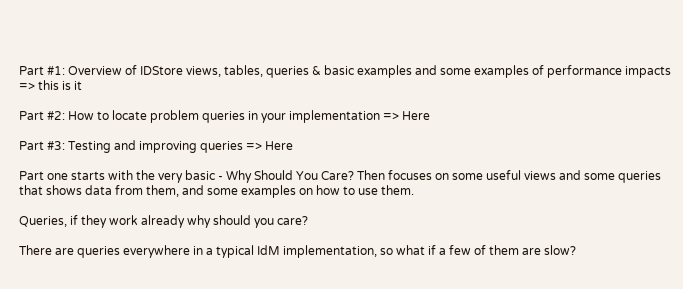Part #1: Overview of IDStore views, tables, queries & basic examples and some examples of performance impacts => this is it

Part #2: How to locate problem queries in your implementation => Here

Part #3: Testing and improving queries => Here

Part one starts with the very basic - Why Should You Care? Then focuses on some useful views and some queries that shows data from them, and some examples on how to use them.

Queries, if they work already why should you care?

There are queries everywhere in a typical IdM implementation, so what if a few of them are slow?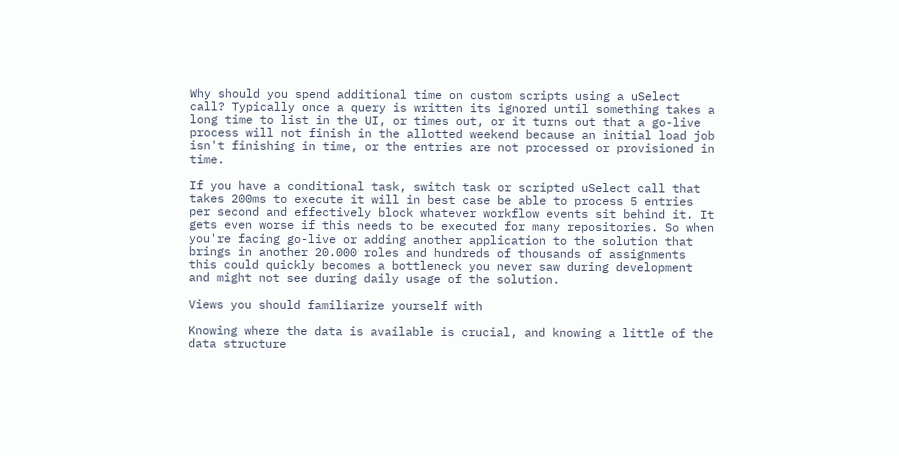Why should you spend additional time on custom scripts using a uSelect call? Typically once a query is written its ignored until something takes a long time to list in the UI, or times out, or it turns out that a go-live process will not finish in the allotted weekend because an initial load job isn't finishing in time, or the entries are not processed or provisioned in time.

If you have a conditional task, switch task or scripted uSelect call that takes 200ms to execute it will in best case be able to process 5 entries per second and effectively block whatever workflow events sit behind it. It gets even worse if this needs to be executed for many repositories. So when you're facing go-live or adding another application to the solution that brings in another 20.000 roles and hundreds of thousands of assignments this could quickly becomes a bottleneck you never saw during development and might not see during daily usage of the solution.

Views you should familiarize yourself with

Knowing where the data is available is crucial, and knowing a little of the data structure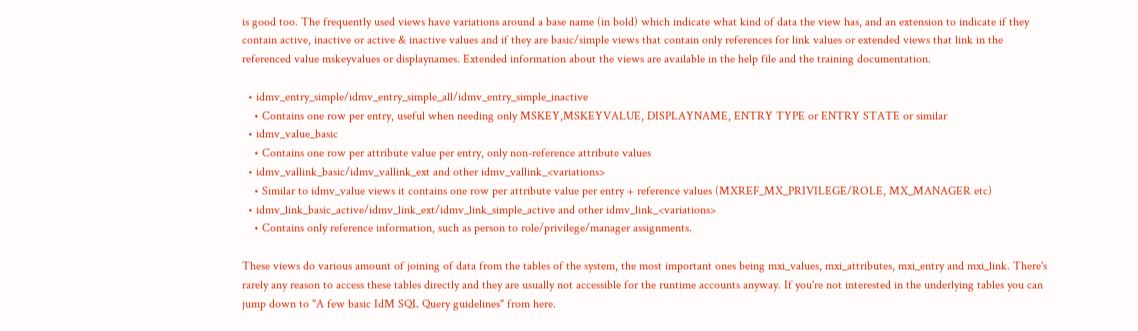is good too. The frequently used views have variations around a base name (in bold) which indicate what kind of data the view has, and an extension to indicate if they contain active, inactive or active & inactive values and if they are basic/simple views that contain only references for link values or extended views that link in the referenced value mskeyvalues or displaynames. Extended information about the views are available in the help file and the training documentation.

  • idmv_entry_simple/idmv_entry_simple_all/idmv_entry_simple_inactive
    • Contains one row per entry, useful when needing only MSKEY,MSKEYVALUE, DISPLAYNAME, ENTRY TYPE or ENTRY STATE or similar
  • idmv_value_basic
    • Contains one row per attribute value per entry, only non-reference attribute values
  • idmv_vallink_basic/idmv_vallink_ext and other idmv_vallink_<variations>
    • Similar to idmv_value views it contains one row per attribute value per entry + reference values (MXREF_MX_PRIVILEGE/ROLE, MX_MANAGER etc)
  • idmv_link_basic_active/idmv_link_ext/idmv_link_simple_active and other idmv_link_<variations>
    • Contains only reference information, such as person to role/privilege/manager assignments.

These views do various amount of joining of data from the tables of the system, the most important ones being mxi_values, mxi_attributes, mxi_entry and mxi_link. There's rarely any reason to access these tables directly and they are usually not accessible for the runtime accounts anyway. If you're not interested in the underlying tables you can jump down to "A few basic IdM SQL Query guidelines" from here.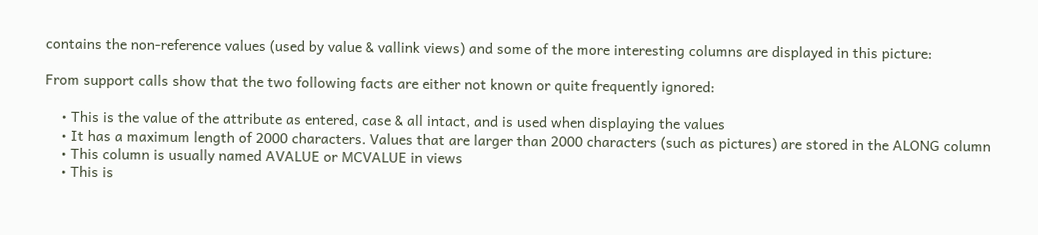contains the non-reference values (used by value & vallink views) and some of the more interesting columns are displayed in this picture:

From support calls show that the two following facts are either not known or quite frequently ignored:

    • This is the value of the attribute as entered, case & all intact, and is used when displaying the values
    • It has a maximum length of 2000 characters. Values that are larger than 2000 characters (such as pictures) are stored in the ALONG column
    • This column is usually named AVALUE or MCVALUE in views
    • This is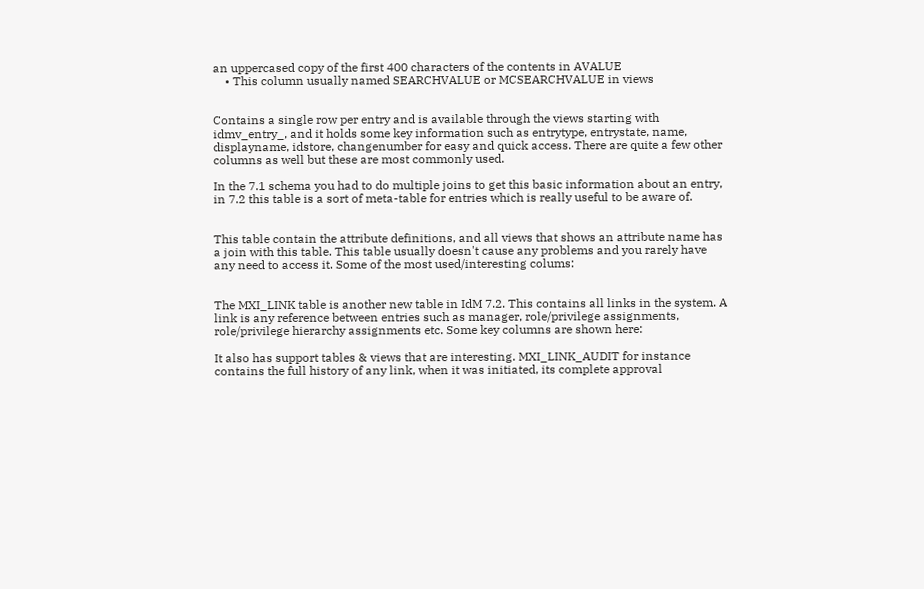an uppercased copy of the first 400 characters of the contents in AVALUE
    • This column usually named SEARCHVALUE or MCSEARCHVALUE in views


Contains a single row per entry and is available through the views starting with idmv_entry_, and it holds some key information such as entrytype, entrystate, name, displayname, idstore, changenumber for easy and quick access. There are quite a few other columns as well but these are most commonly used.

In the 7.1 schema you had to do multiple joins to get this basic information about an entry, in 7.2 this table is a sort of meta-table for entries which is really useful to be aware of.


This table contain the attribute definitions, and all views that shows an attribute name has a join with this table. This table usually doesn't cause any problems and you rarely have any need to access it. Some of the most used/interesting colums:


The MXI_LINK table is another new table in IdM 7.2. This contains all links in the system. A link is any reference between entries such as manager, role/privilege assignments, role/privilege hierarchy assignments etc. Some key columns are shown here:

It also has support tables & views that are interesting. MXI_LINK_AUDIT for instance contains the full history of any link, when it was initiated, its complete approval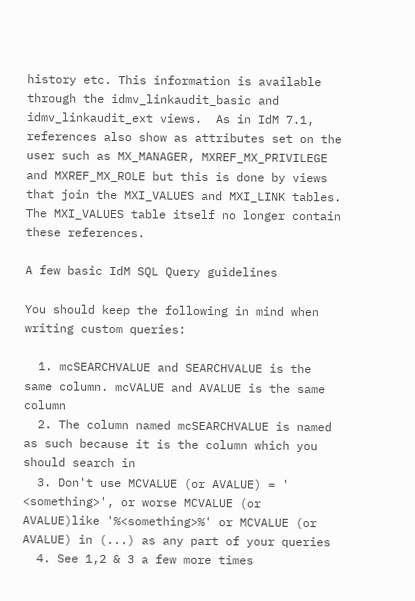history etc. This information is available through the idmv_linkaudit_basic and idmv_linkaudit_ext views.  As in IdM 7.1, references also show as attributes set on the user such as MX_MANAGER, MXREF_MX_PRIVILEGE and MXREF_MX_ROLE but this is done by views that join the MXI_VALUES and MXI_LINK tables. The MXI_VALUES table itself no longer contain these references.

A few basic IdM SQL Query guidelines

You should keep the following in mind when writing custom queries:

  1. mcSEARCHVALUE and SEARCHVALUE is the same column. mcVALUE and AVALUE is the same column
  2. The column named mcSEARCHVALUE is named as such because it is the column which you should search in
  3. Don't use MCVALUE (or AVALUE) = ' <something>', or worse MCVALUE (or AVALUE)like '%<something>%' or MCVALUE (or AVALUE) in (...) as any part of your queries
  4. See 1,2 & 3 a few more times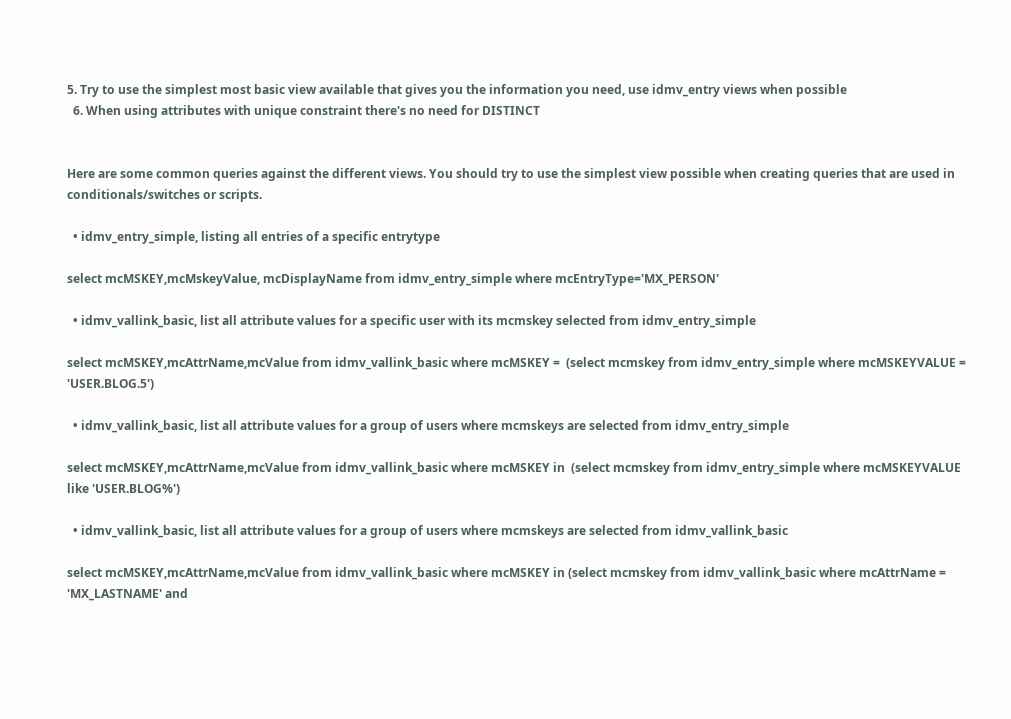5. Try to use the simplest most basic view available that gives you the information you need, use idmv_entry views when possible
  6. When using attributes with unique constraint there's no need for DISTINCT


Here are some common queries against the different views. You should try to use the simplest view possible when creating queries that are used in conditionals/switches or scripts.

  • idmv_entry_simple, listing all entries of a specific entrytype

select mcMSKEY,mcMskeyValue, mcDisplayName from idmv_entry_simple where mcEntryType='MX_PERSON'

  • idmv_vallink_basic, list all attribute values for a specific user with its mcmskey selected from idmv_entry_simple

select mcMSKEY,mcAttrName,mcValue from idmv_vallink_basic where mcMSKEY =  (select mcmskey from idmv_entry_simple where mcMSKEYVALUE = 'USER.BLOG.5')

  • idmv_vallink_basic, list all attribute values for a group of users where mcmskeys are selected from idmv_entry_simple

select mcMSKEY,mcAttrName,mcValue from idmv_vallink_basic where mcMSKEY in  (select mcmskey from idmv_entry_simple where mcMSKEYVALUE like 'USER.BLOG%')

  • idmv_vallink_basic, list all attribute values for a group of users where mcmskeys are selected from idmv_vallink_basic

select mcMSKEY,mcAttrName,mcValue from idmv_vallink_basic where mcMSKEY in (select mcmskey from idmv_vallink_basic where mcAttrName = 'MX_LASTNAME' and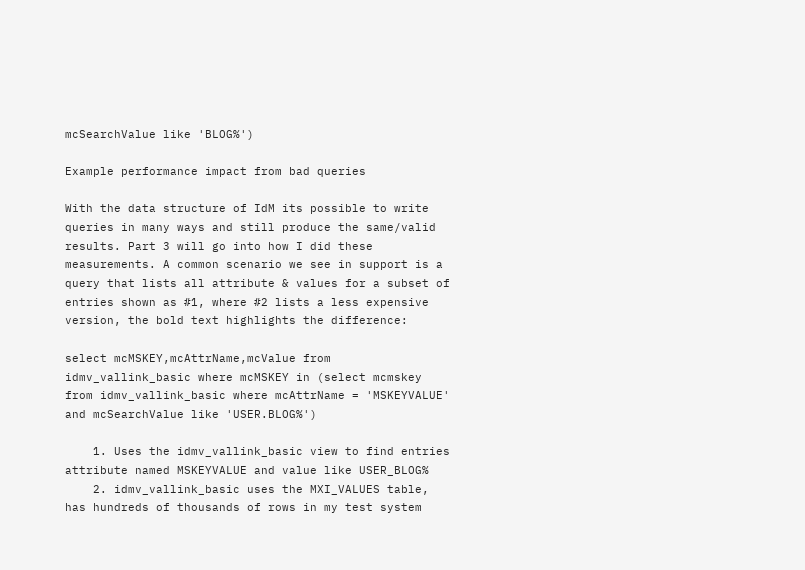mcSearchValue like 'BLOG%')

Example performance impact from bad queries

With the data structure of IdM its possible to write queries in many ways and still produce the same/valid results. Part 3 will go into how I did these measurements. A common scenario we see in support is a query that lists all attribute & values for a subset of entries shown as #1, where #2 lists a less expensive version, the bold text highlights the difference:

select mcMSKEY,mcAttrName,mcValue from idmv_vallink_basic where mcMSKEY in (select mcmskey from idmv_vallink_basic where mcAttrName = 'MSKEYVALUE' and mcSearchValue like 'USER.BLOG%')

    1. Uses the idmv_vallink_basic view to find entries attribute named MSKEYVALUE and value like USER_BLOG%
    2. idmv_vallink_basic uses the MXI_VALUES table, has hundreds of thousands of rows in my test system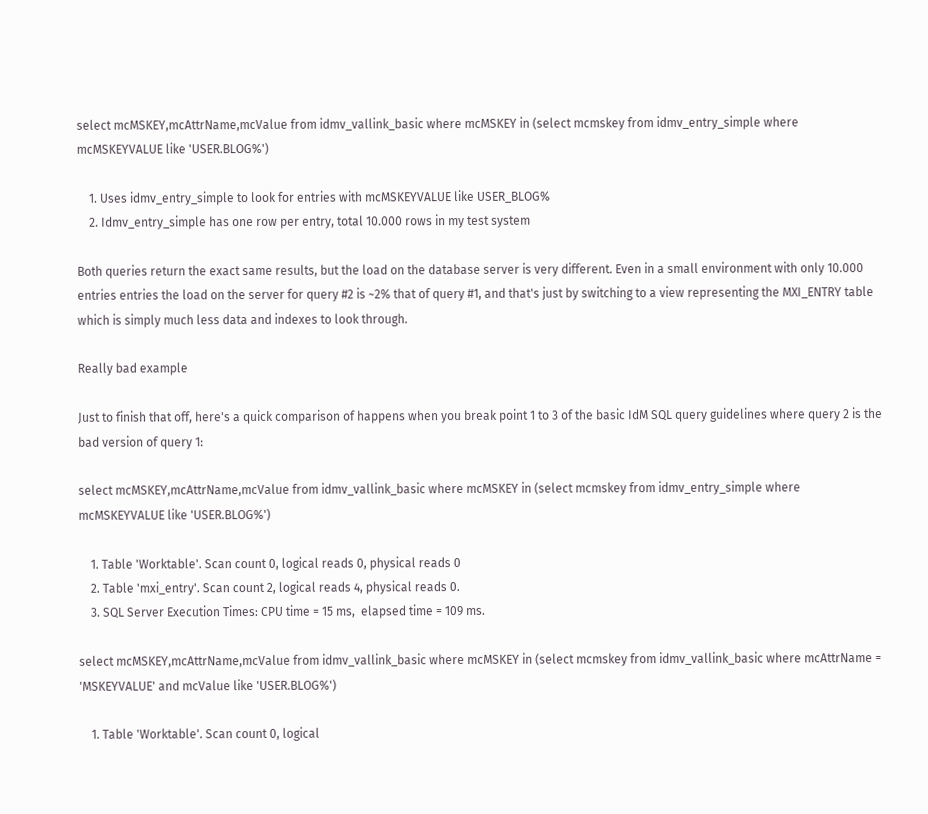select mcMSKEY,mcAttrName,mcValue from idmv_vallink_basic where mcMSKEY in (select mcmskey from idmv_entry_simple where mcMSKEYVALUE like 'USER.BLOG%')

    1. Uses idmv_entry_simple to look for entries with mcMSKEYVALUE like USER_BLOG%
    2. Idmv_entry_simple has one row per entry, total 10.000 rows in my test system

Both queries return the exact same results, but the load on the database server is very different. Even in a small environment with only 10.000 entries entries the load on the server for query #2 is ~2% that of query #1, and that's just by switching to a view representing the MXI_ENTRY table which is simply much less data and indexes to look through.

Really bad example

Just to finish that off, here's a quick comparison of happens when you break point 1 to 3 of the basic IdM SQL query guidelines where query 2 is the bad version of query 1:

select mcMSKEY,mcAttrName,mcValue from idmv_vallink_basic where mcMSKEY in (select mcmskey from idmv_entry_simple where mcMSKEYVALUE like 'USER.BLOG%')

    1. Table 'Worktable'. Scan count 0, logical reads 0, physical reads 0
    2. Table 'mxi_entry'. Scan count 2, logical reads 4, physical reads 0.
    3. SQL Server Execution Times: CPU time = 15 ms,  elapsed time = 109 ms.

select mcMSKEY,mcAttrName,mcValue from idmv_vallink_basic where mcMSKEY in (select mcmskey from idmv_vallink_basic where mcAttrName = 'MSKEYVALUE' and mcValue like 'USER.BLOG%')

    1. Table 'Worktable'. Scan count 0, logical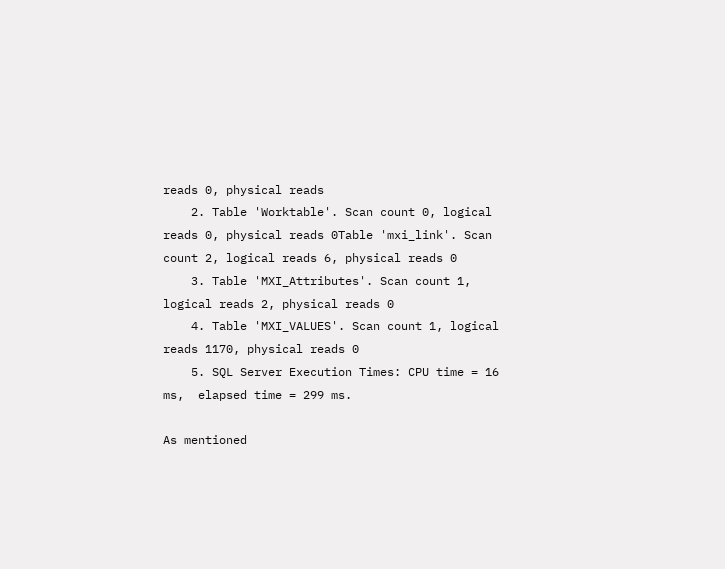reads 0, physical reads
    2. Table 'Worktable'. Scan count 0, logical reads 0, physical reads 0Table 'mxi_link'. Scan count 2, logical reads 6, physical reads 0
    3. Table 'MXI_Attributes'. Scan count 1, logical reads 2, physical reads 0
    4. Table 'MXI_VALUES'. Scan count 1, logical reads 1170, physical reads 0
    5. SQL Server Execution Times: CPU time = 16 ms,  elapsed time = 299 ms.

As mentioned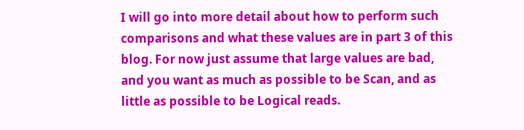I will go into more detail about how to perform such comparisons and what these values are in part 3 of this blog. For now just assume that large values are bad, and you want as much as possible to be Scan, and as little as possible to be Logical reads.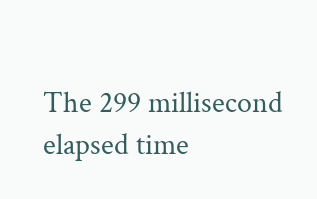The 299 millisecond elapsed time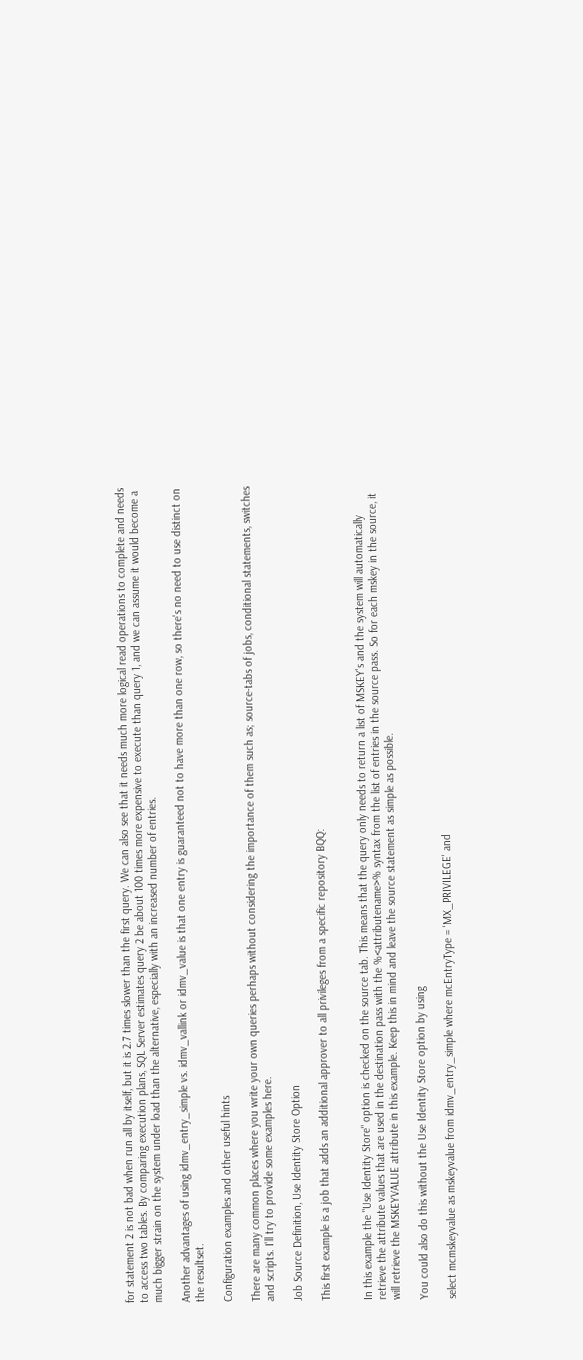for statement 2 is not bad when run all by itself, but it is 2.7 times slower than the first query. We can also see that it needs much more logical read operations to complete and needs to access two tables. By comparing execution plans, SQL Server estimates query 2 be about 100 times more expensive to execute than query 1, and we can assume it would become a much bigger strain on the system under load than the alternative, especially with an increased number of entries.

Another advantages of using idmv_entry_simple vs. idmv_vallink or idmv_value is that one entry is guaranteed not to have more than one row, so there's no need to use distinct on the resultset.

Configuration examples and other useful hints

There are many common places where you write your own queries perhaps without considering the importance of them such as; source-tabs of jobs, conditional statements, switches and scripts. I'll try to provide some examples here.

Job Source Definition, Use Identity Store Option

This first example is a job that adds an additional approver to all privileges from a specific repository BQQ:


In this example the "Use Identity Store" option is checked on the source tab. This means that the query only needs to return a list of MSKEY's and the system will automatically retrieve the attribute values that are used in the destination pass with the %<attributename>% syntax from the list of entries in the source pass. So for each mskey in the source, it will retrieve the MSKEYVALUE attribute in this example. Keep this in mind and leave the source statement as simple as possible.

You could also do this without the Use Identity Store option by using

select mcmskeyvalue as mskeyvalue from idmv_entry_simple where mcEntryType = 'MX_PRIVILEGE' and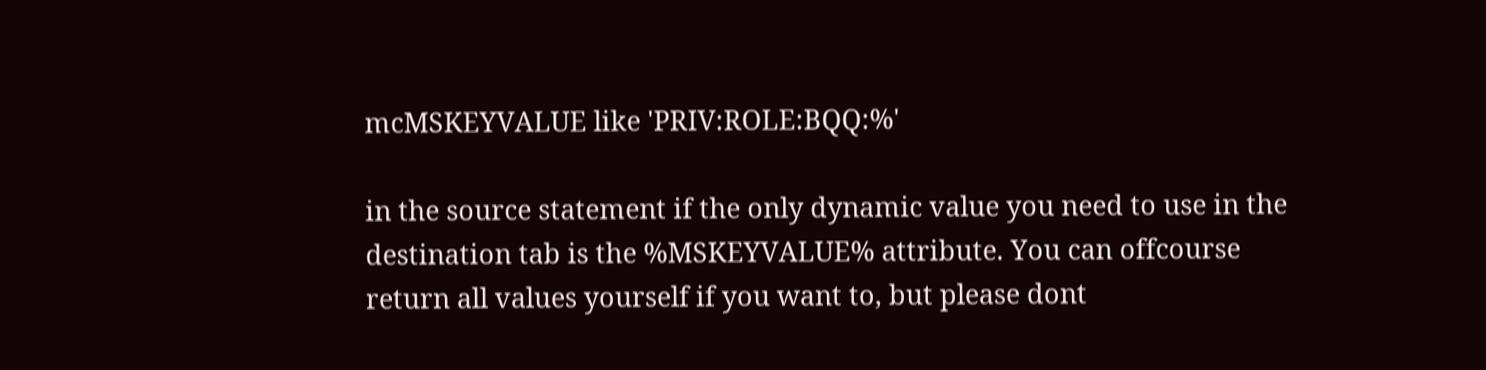mcMSKEYVALUE like 'PRIV:ROLE:BQQ:%'

in the source statement if the only dynamic value you need to use in the destination tab is the %MSKEYVALUE% attribute. You can offcourse return all values yourself if you want to, but please dont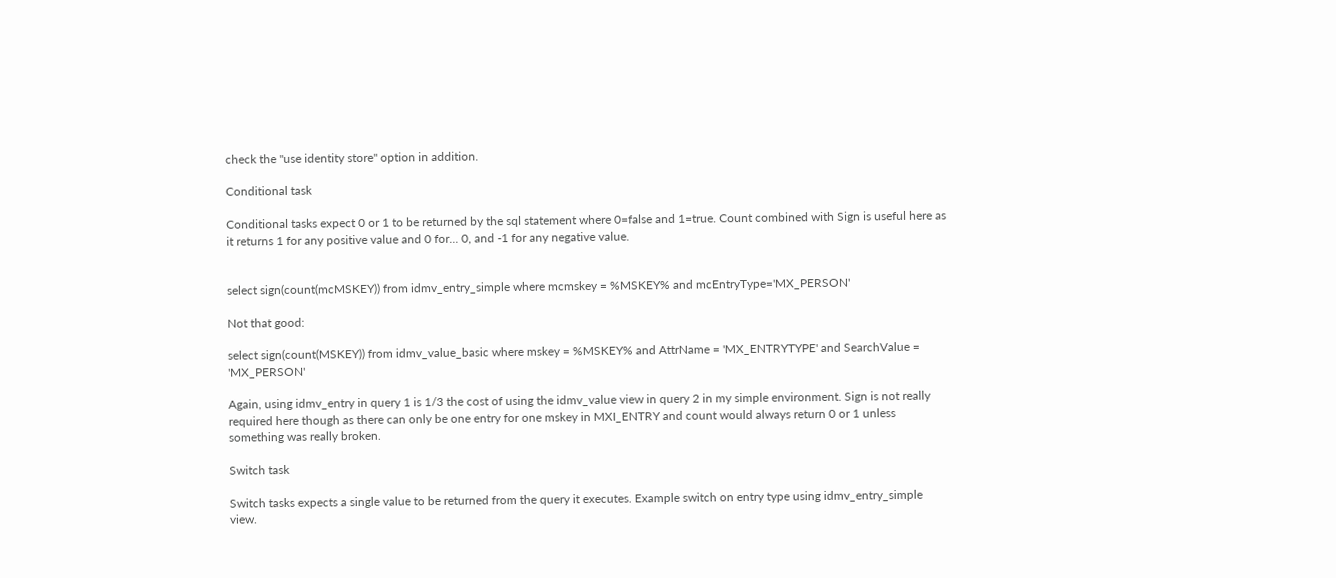check the "use identity store" option in addition.

Conditional task

Conditional tasks expect 0 or 1 to be returned by the sql statement where 0=false and 1=true. Count combined with Sign is useful here as it returns 1 for any positive value and 0 for... 0, and -1 for any negative value.


select sign(count(mcMSKEY)) from idmv_entry_simple where mcmskey = %MSKEY% and mcEntryType='MX_PERSON'

Not that good:

select sign(count(MSKEY)) from idmv_value_basic where mskey = %MSKEY% and AttrName = 'MX_ENTRYTYPE' and SearchValue = 'MX_PERSON'

Again, using idmv_entry in query 1 is 1/3 the cost of using the idmv_value view in query 2 in my simple environment. Sign is not really required here though as there can only be one entry for one mskey in MXI_ENTRY and count would always return 0 or 1 unless something was really broken.

Switch task

Switch tasks expects a single value to be returned from the query it executes. Example switch on entry type using idmv_entry_simple view.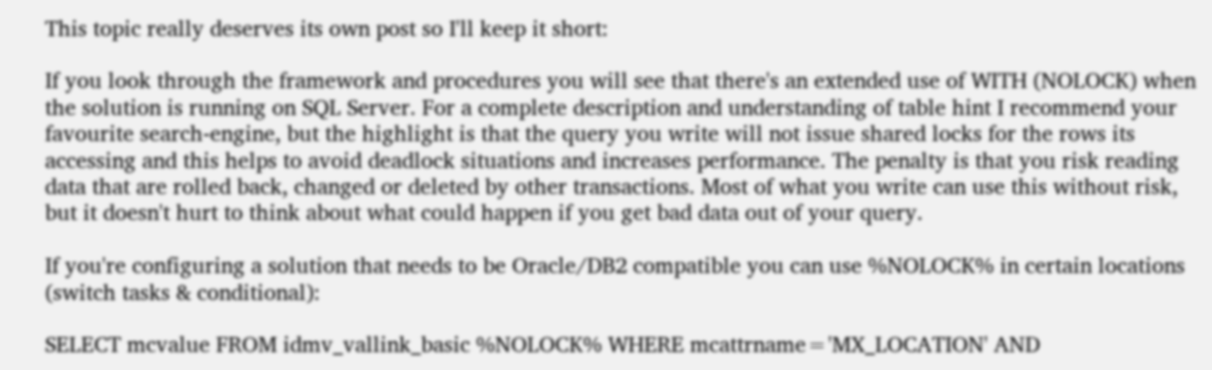This topic really deserves its own post so I'll keep it short:

If you look through the framework and procedures you will see that there's an extended use of WITH (NOLOCK) when the solution is running on SQL Server. For a complete description and understanding of table hint I recommend your favourite search-engine, but the highlight is that the query you write will not issue shared locks for the rows its accessing and this helps to avoid deadlock situations and increases performance. The penalty is that you risk reading data that are rolled back, changed or deleted by other transactions. Most of what you write can use this without risk, but it doesn't hurt to think about what could happen if you get bad data out of your query.

If you're configuring a solution that needs to be Oracle/DB2 compatible you can use %NOLOCK% in certain locations (switch tasks & conditional):

SELECT mcvalue FROM idmv_vallink_basic %NOLOCK% WHERE mcattrname='MX_LOCATION' AND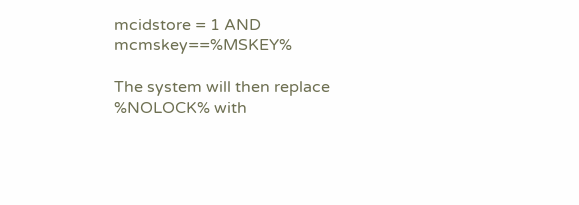mcidstore = 1 AND mcmskey==%MSKEY%

The system will then replace %NOLOCK% with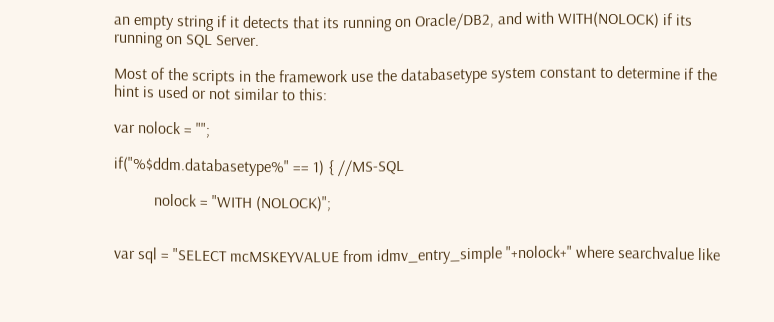an empty string if it detects that its running on Oracle/DB2, and with WITH(NOLOCK) if its running on SQL Server.

Most of the scripts in the framework use the databasetype system constant to determine if the hint is used or not similar to this:

var nolock = "";

if("%$ddm.databasetype%" == 1) { //MS-SQL

          nolock = "WITH (NOLOCK)";


var sql = "SELECT mcMSKEYVALUE from idmv_entry_simple "+nolock+" where searchvalue like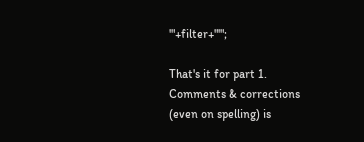'"+filter+"'";

That's it for part 1. Comments & corrections (even on spelling) is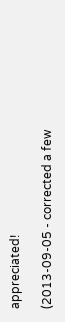appreciated!

(2013-09-05 - corrected a few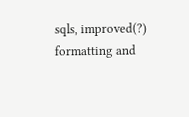sqls, improved(?) formatting and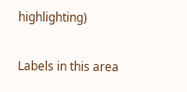highlighting)

Labels in this area